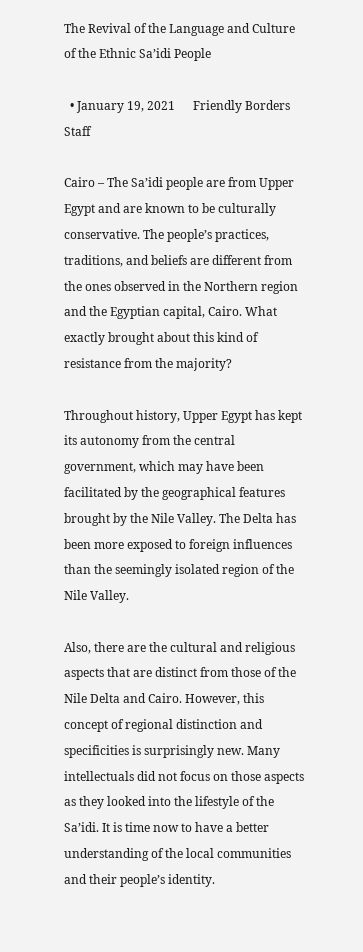The Revival of the Language and Culture of the Ethnic Sa’idi People

  • January 19, 2021      Friendly Borders Staff

Cairo – The Sa’idi people are from Upper Egypt and are known to be culturally conservative. The people’s practices, traditions, and beliefs are different from the ones observed in the Northern region and the Egyptian capital, Cairo. What exactly brought about this kind of resistance from the majority?

Throughout history, Upper Egypt has kept its autonomy from the central government, which may have been facilitated by the geographical features brought by the Nile Valley. The Delta has been more exposed to foreign influences than the seemingly isolated region of the Nile Valley.

Also, there are the cultural and religious aspects that are distinct from those of the Nile Delta and Cairo. However, this concept of regional distinction and specificities is surprisingly new. Many intellectuals did not focus on those aspects as they looked into the lifestyle of the Sa’idi. It is time now to have a better understanding of the local communities and their people’s identity.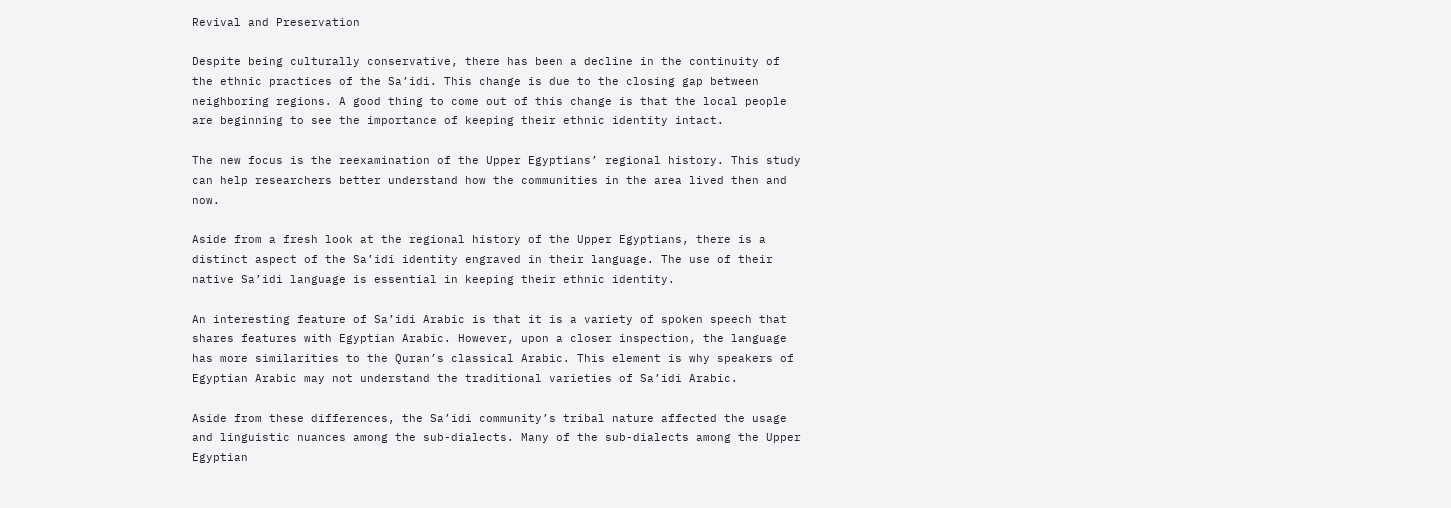Revival and Preservation

Despite being culturally conservative, there has been a decline in the continuity of the ethnic practices of the Sa’idi. This change is due to the closing gap between neighboring regions. A good thing to come out of this change is that the local people are beginning to see the importance of keeping their ethnic identity intact.

The new focus is the reexamination of the Upper Egyptians’ regional history. This study can help researchers better understand how the communities in the area lived then and now.

Aside from a fresh look at the regional history of the Upper Egyptians, there is a distinct aspect of the Sa’idi identity engraved in their language. The use of their native Sa’idi language is essential in keeping their ethnic identity.

An interesting feature of Sa’idi Arabic is that it is a variety of spoken speech that shares features with Egyptian Arabic. However, upon a closer inspection, the language has more similarities to the Quran’s classical Arabic. This element is why speakers of Egyptian Arabic may not understand the traditional varieties of Sa’idi Arabic.

Aside from these differences, the Sa’idi community’s tribal nature affected the usage and linguistic nuances among the sub-dialects. Many of the sub-dialects among the Upper Egyptian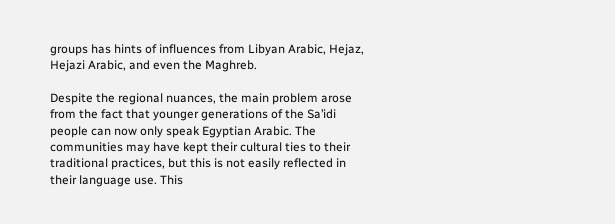groups has hints of influences from Libyan Arabic, Hejaz, Hejazi Arabic, and even the Maghreb.

Despite the regional nuances, the main problem arose from the fact that younger generations of the Sa’idi people can now only speak Egyptian Arabic. The communities may have kept their cultural ties to their traditional practices, but this is not easily reflected in their language use. This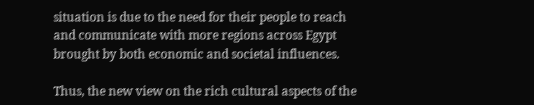situation is due to the need for their people to reach and communicate with more regions across Egypt brought by both economic and societal influences.

Thus, the new view on the rich cultural aspects of the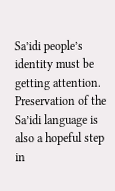Sa’idi people’s identity must be getting attention. Preservation of the Sa’idi language is also a hopeful step in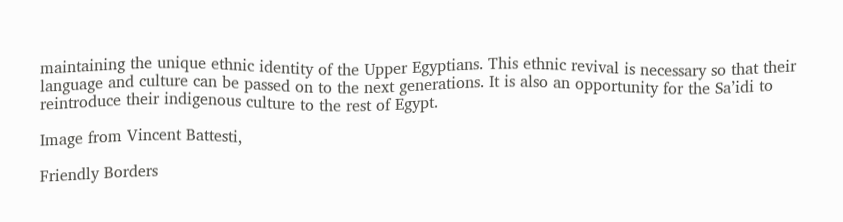maintaining the unique ethnic identity of the Upper Egyptians. This ethnic revival is necessary so that their language and culture can be passed on to the next generations. It is also an opportunity for the Sa’idi to reintroduce their indigenous culture to the rest of Egypt.

Image from Vincent Battesti,

Friendly Borders